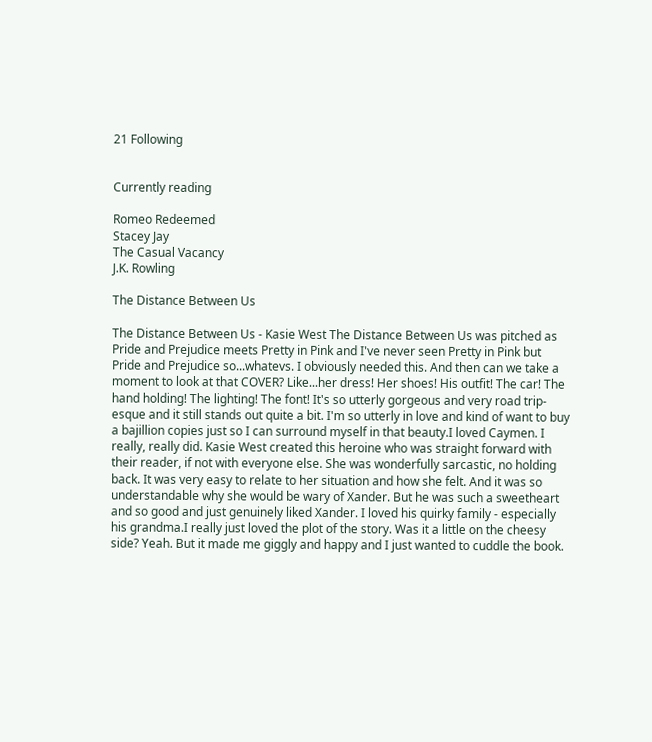21 Following


Currently reading

Romeo Redeemed
Stacey Jay
The Casual Vacancy
J.K. Rowling

The Distance Between Us

The Distance Between Us - Kasie West The Distance Between Us was pitched as Pride and Prejudice meets Pretty in Pink and I've never seen Pretty in Pink but Pride and Prejudice so...whatevs. I obviously needed this. And then can we take a moment to look at that COVER? Like...her dress! Her shoes! His outfit! The car! The hand holding! The lighting! The font! It's so utterly gorgeous and very road trip-esque and it still stands out quite a bit. I'm so utterly in love and kind of want to buy a bajillion copies just so I can surround myself in that beauty.I loved Caymen. I really, really did. Kasie West created this heroine who was straight forward with their reader, if not with everyone else. She was wonderfully sarcastic, no holding back. It was very easy to relate to her situation and how she felt. And it was so understandable why she would be wary of Xander. But he was such a sweetheart and so good and just genuinely liked Xander. I loved his quirky family - especially his grandma.I really just loved the plot of the story. Was it a little on the cheesy side? Yeah. But it made me giggly and happy and I just wanted to cuddle the book.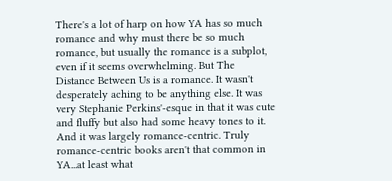There's a lot of harp on how YA has so much romance and why must there be so much romance, but usually the romance is a subplot, even if it seems overwhelming. But The Distance Between Us is a romance. It wasn't desperately aching to be anything else. It was very Stephanie Perkins'-esque in that it was cute and fluffy but also had some heavy tones to it. And it was largely romance-centric. Truly romance-centric books aren't that common in YA...at least what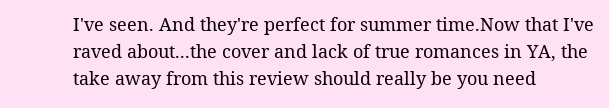I've seen. And they're perfect for summer time.Now that I've raved about...the cover and lack of true romances in YA, the take away from this review should really be you need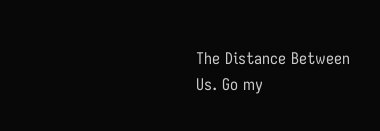The Distance Between Us. Go my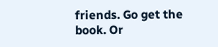friends. Go get the book. Or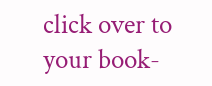click over to your book-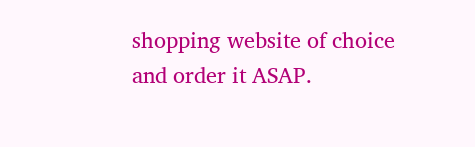shopping website of choice and order it ASAP.